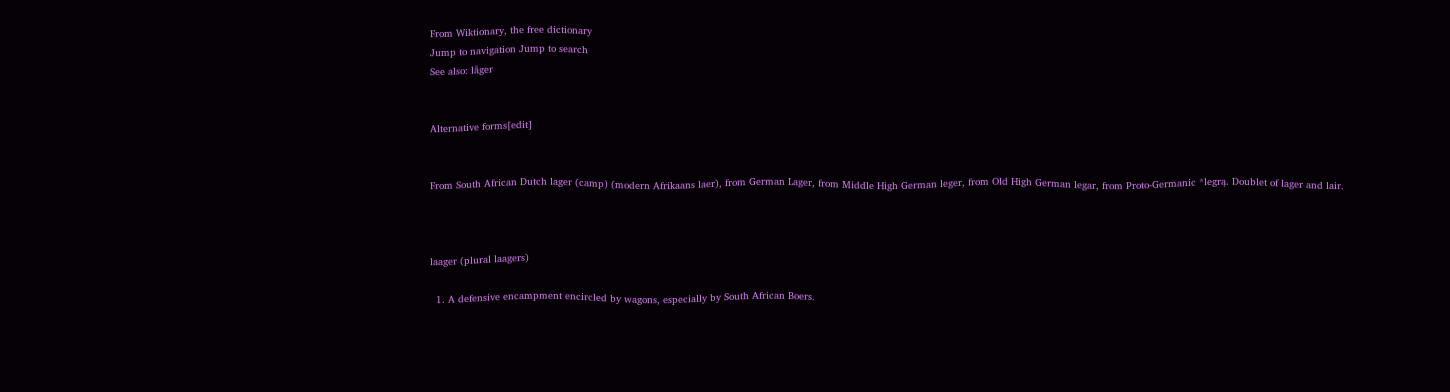From Wiktionary, the free dictionary
Jump to navigation Jump to search
See also: låger


Alternative forms[edit]


From South African Dutch lager (camp) (modern Afrikaans laer), from German Lager, from Middle High German leger, from Old High German legar, from Proto-Germanic *legrą. Doublet of lager and lair.



laager (plural laagers)

  1. A defensive encampment encircled by wagons, especially by South African Boers.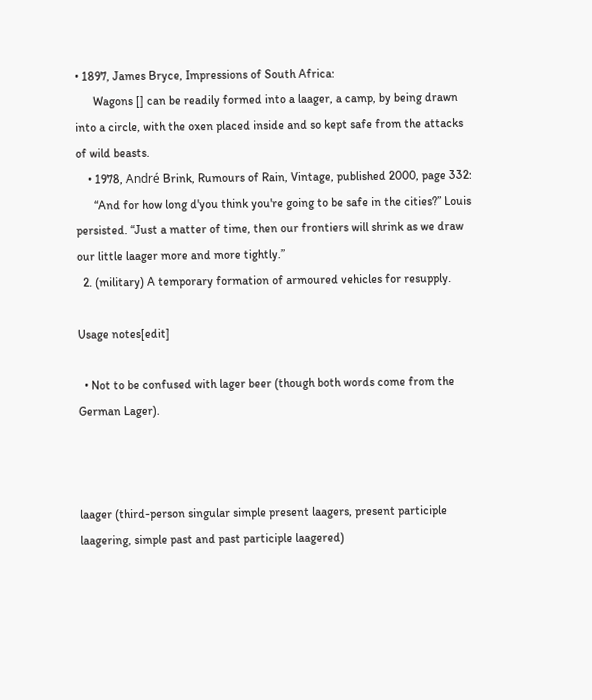• 1897, James Bryce, Impressions of South Africa:
      Wagons [] can be readily formed into a laager, a camp, by being drawn into a circle, with the oxen placed inside and so kept safe from the attacks of wild beasts.
    • 1978, André Brink, Rumours of Rain, Vintage, published 2000, page 332:
      “And for how long d'you think you're going to be safe in the cities?” Louis persisted. “Just a matter of time, then our frontiers will shrink as we draw our little laager more and more tightly.”
  2. (military) A temporary formation of armoured vehicles for resupply.

Usage notes[edit]

  • Not to be confused with lager beer (though both words come from the German Lager).



laager (third-person singular simple present laagers, present participle laagering, simple past and past participle laagered)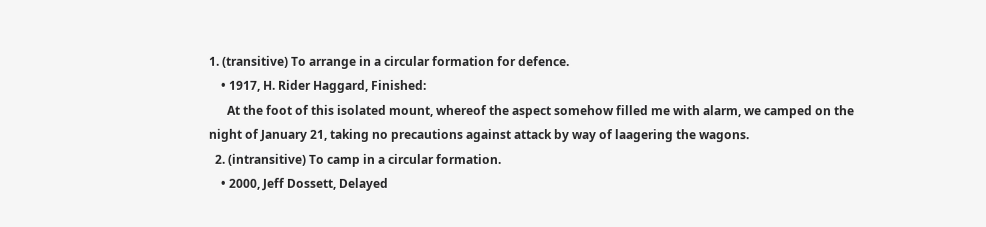1. (transitive) To arrange in a circular formation for defence.
    • 1917, H. Rider Haggard, Finished:
      At the foot of this isolated mount, whereof the aspect somehow filled me with alarm, we camped on the night of January 21, taking no precautions against attack by way of laagering the wagons.
  2. (intransitive) To camp in a circular formation.
    • 2000, Jeff Dossett, Delayed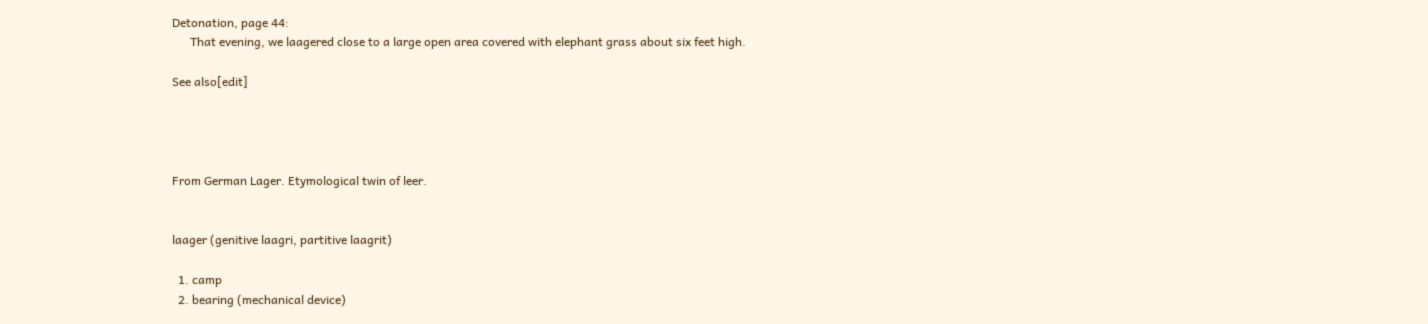Detonation, page 44:
      That evening, we laagered close to a large open area covered with elephant grass about six feet high.

See also[edit]




From German Lager. Etymological twin of leer.


laager (genitive laagri, partitive laagrit)

  1. camp
  2. bearing (mechanical device)